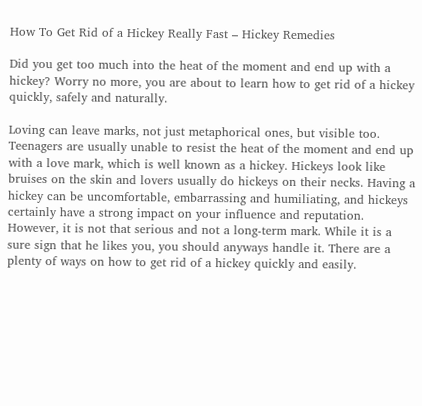How To Get Rid of a Hickey Really Fast – Hickey Remedies

Did you get too much into the heat of the moment and end up with a hickey? Worry no more, you are about to learn how to get rid of a hickey quickly, safely and naturally.

Loving can leave marks, not just metaphorical ones, but visible too. Teenagers are usually unable to resist the heat of the moment and end up with a love mark, which is well known as a hickey. Hickeys look like bruises on the skin and lovers usually do hickeys on their necks. Having a hickey can be uncomfortable, embarrassing and humiliating, and hickeys certainly have a strong impact on your influence and reputation. However, it is not that serious and not a long-term mark. While it is a sure sign that he likes you, you should anyways handle it. There are a plenty of ways on how to get rid of a hickey quickly and easily.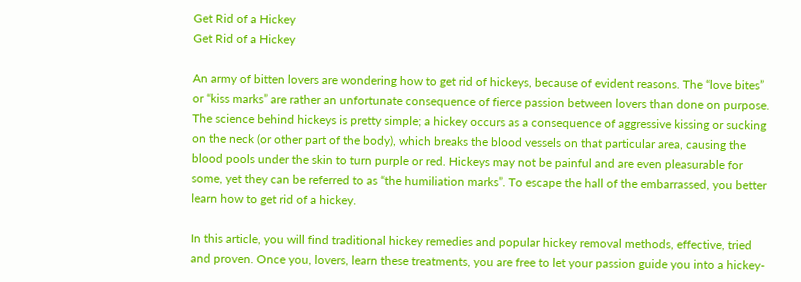Get Rid of a Hickey
Get Rid of a Hickey

An army of bitten lovers are wondering how to get rid of hickeys, because of evident reasons. The “love bites” or “kiss marks” are rather an unfortunate consequence of fierce passion between lovers than done on purpose. The science behind hickeys is pretty simple; a hickey occurs as a consequence of aggressive kissing or sucking on the neck (or other part of the body), which breaks the blood vessels on that particular area, causing the blood pools under the skin to turn purple or red. Hickeys may not be painful and are even pleasurable for some, yet they can be referred to as “the humiliation marks”. To escape the hall of the embarrassed, you better learn how to get rid of a hickey.

In this article, you will find traditional hickey remedies and popular hickey removal methods, effective, tried and proven. Once you, lovers, learn these treatments, you are free to let your passion guide you into a hickey-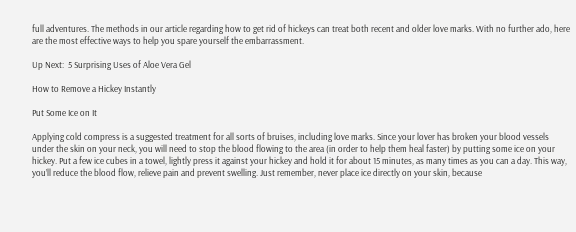full adventures. The methods in our article regarding how to get rid of hickeys can treat both recent and older love marks. With no further ado, here are the most effective ways to help you spare yourself the embarrassment.

Up Next:  5 Surprising Uses of Aloe Vera Gel

How to Remove a Hickey Instantly

Put Some Ice on It

Applying cold compress is a suggested treatment for all sorts of bruises, including love marks. Since your lover has broken your blood vessels under the skin on your neck, you will need to stop the blood flowing to the area (in order to help them heal faster) by putting some ice on your hickey. Put a few ice cubes in a towel, lightly press it against your hickey and hold it for about 15 minutes, as many times as you can a day. This way, you’ll reduce the blood flow, relieve pain and prevent swelling. Just remember, never place ice directly on your skin, because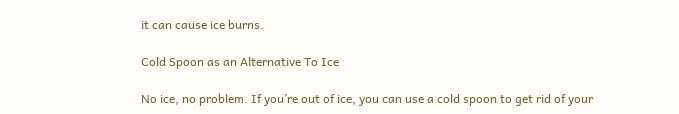it can cause ice burns.

Cold Spoon as an Alternative To Ice

No ice, no problem. If you’re out of ice, you can use a cold spoon to get rid of your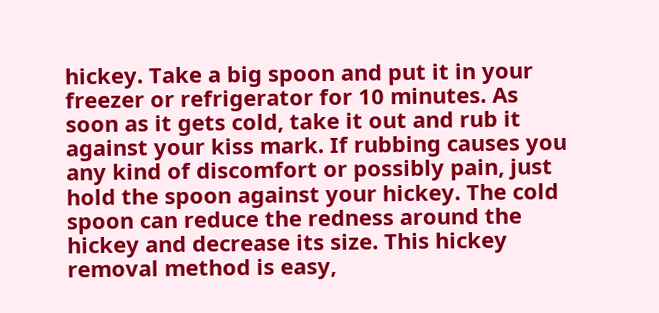hickey. Take a big spoon and put it in your freezer or refrigerator for 10 minutes. As soon as it gets cold, take it out and rub it against your kiss mark. If rubbing causes you any kind of discomfort or possibly pain, just hold the spoon against your hickey. The cold spoon can reduce the redness around the hickey and decrease its size. This hickey removal method is easy,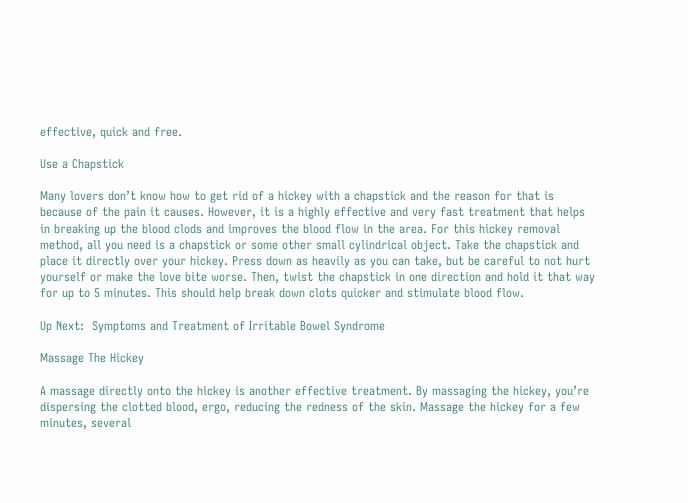effective, quick and free.

Use a Chapstick

Many lovers don’t know how to get rid of a hickey with a chapstick and the reason for that is because of the pain it causes. However, it is a highly effective and very fast treatment that helps in breaking up the blood clods and improves the blood flow in the area. For this hickey removal method, all you need is a chapstick or some other small cylindrical object. Take the chapstick and place it directly over your hickey. Press down as heavily as you can take, but be careful to not hurt yourself or make the love bite worse. Then, twist the chapstick in one direction and hold it that way for up to 5 minutes. This should help break down clots quicker and stimulate blood flow.

Up Next:  Symptoms and Treatment of Irritable Bowel Syndrome

Massage The Hickey

A massage directly onto the hickey is another effective treatment. By massaging the hickey, you’re dispersing the clotted blood, ergo, reducing the redness of the skin. Massage the hickey for a few minutes, several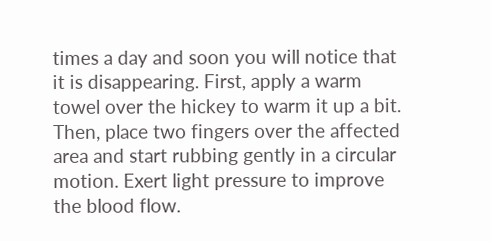times a day and soon you will notice that it is disappearing. First, apply a warm towel over the hickey to warm it up a bit. Then, place two fingers over the affected area and start rubbing gently in a circular motion. Exert light pressure to improve the blood flow.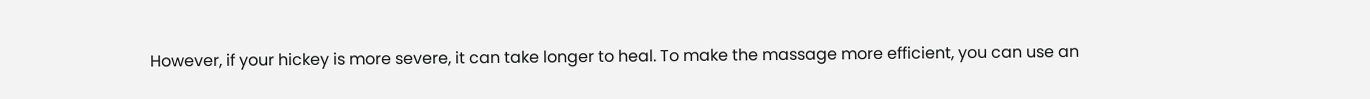However, if your hickey is more severe, it can take longer to heal. To make the massage more efficient, you can use an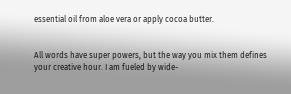essential oil from aloe vera or apply cocoa butter.


All words have super powers, but the way you mix them defines your creative hour. I am fueled by wide-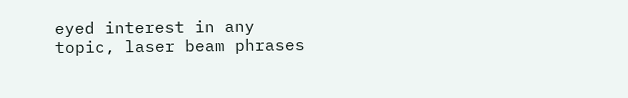eyed interest in any topic, laser beam phrases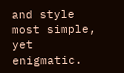and style most simple, yet enigmatic.